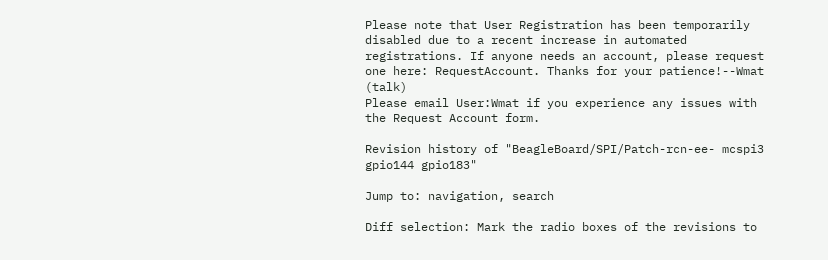Please note that User Registration has been temporarily disabled due to a recent increase in automated registrations. If anyone needs an account, please request one here: RequestAccount. Thanks for your patience!--Wmat (talk)
Please email User:Wmat if you experience any issues with the Request Account form.

Revision history of "BeagleBoard/SPI/Patch-rcn-ee- mcspi3 gpio144 gpio183"

Jump to: navigation, search

Diff selection: Mark the radio boxes of the revisions to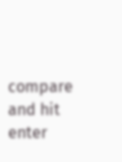compare and hit enter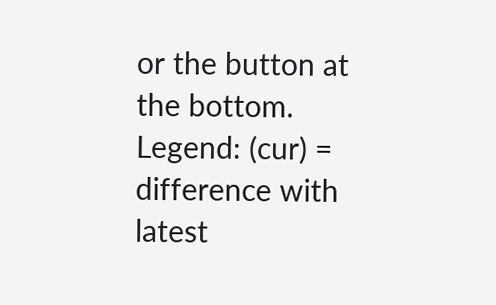or the button at the bottom.
Legend: (cur) = difference with latest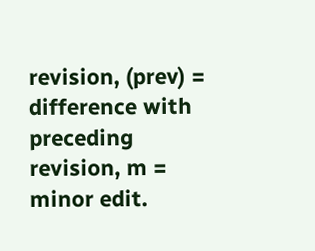revision, (prev) = difference with preceding revision, m = minor edit.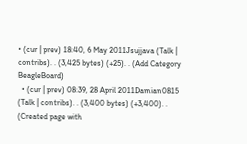• (cur | prev) 18:40, 6 May 2011Jsujjava (Talk | contribs). . (3,425 bytes) (+25). . (Add Category BeagleBoard)
  • (cur | prev) 08:39, 28 April 2011Damian0815 (Talk | contribs). . (3,400 bytes) (+3,400). . (Created page with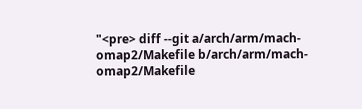"<pre> diff --git a/arch/arm/mach-omap2/Makefile b/arch/arm/mach-omap2/Makefile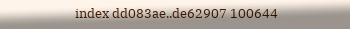index dd083ae..de62907 100644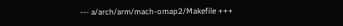--- a/arch/arm/mach-omap2/Makefile +++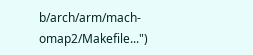b/arch/arm/mach-omap2/Makefile...")